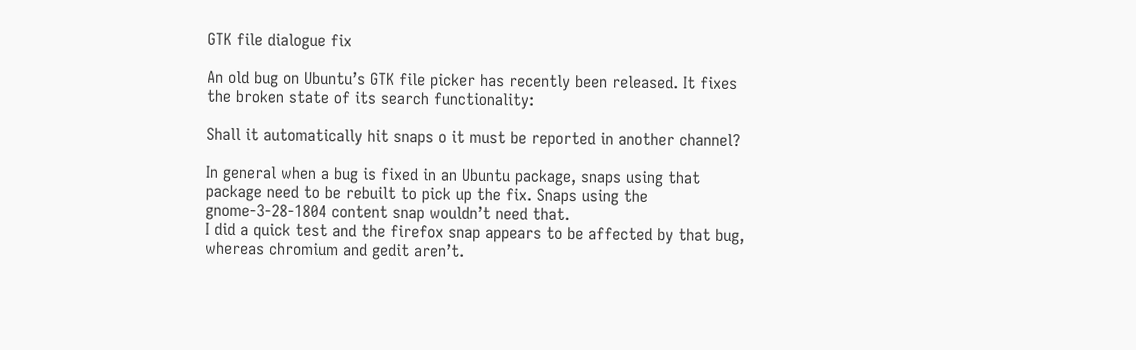GTK file dialogue fix

An old bug on Ubuntu’s GTK file picker has recently been released. It fixes the broken state of its search functionality:

Shall it automatically hit snaps o it must be reported in another channel?

In general when a bug is fixed in an Ubuntu package, snaps using that package need to be rebuilt to pick up the fix. Snaps using the gnome-3-28-1804 content snap wouldn’t need that.
I did a quick test and the firefox snap appears to be affected by that bug, whereas chromium and gedit aren’t.